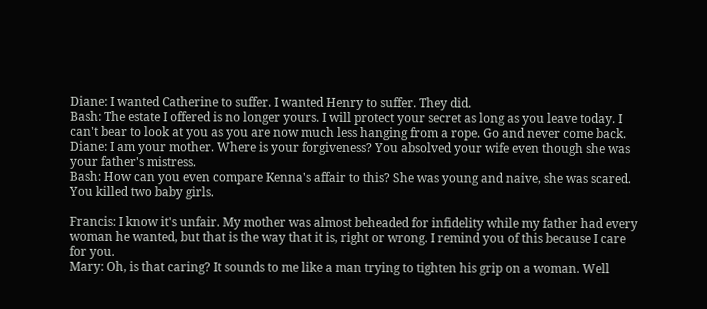Diane: I wanted Catherine to suffer. I wanted Henry to suffer. They did.
Bash: The estate I offered is no longer yours. I will protect your secret as long as you leave today. I can't bear to look at you as you are now much less hanging from a rope. Go and never come back.
Diane: I am your mother. Where is your forgiveness? You absolved your wife even though she was your father's mistress.
Bash: How can you even compare Kenna's affair to this? She was young and naive, she was scared. You killed two baby girls.

Francis: I know it's unfair. My mother was almost beheaded for infidelity while my father had every woman he wanted, but that is the way that it is, right or wrong. I remind you of this because I care for you.
Mary: Oh, is that caring? It sounds to me like a man trying to tighten his grip on a woman. Well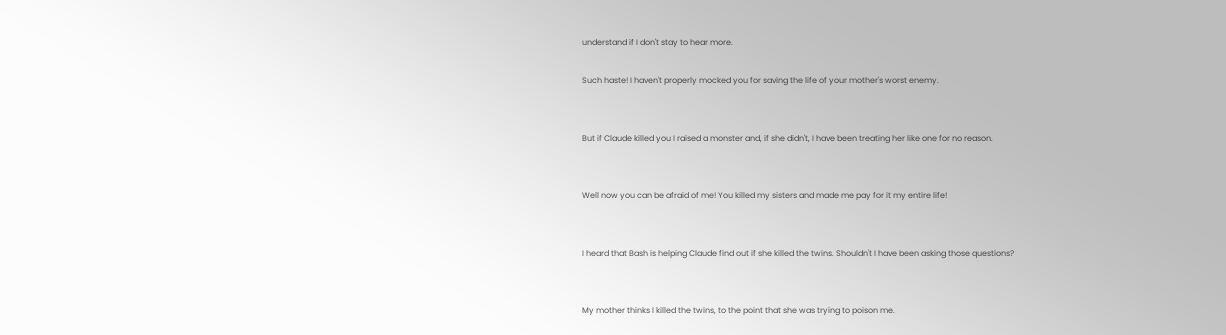understand if I don't stay to hear more.

Such haste! I haven't properly mocked you for saving the life of your mother's worst enemy.


But if Claude killed you I raised a monster and, if she didn't, I have been treating her like one for no reason.


Well now you can be afraid of me! You killed my sisters and made me pay for it my entire life!


I heard that Bash is helping Claude find out if she killed the twins. Shouldn't I have been asking those questions?


My mother thinks I killed the twins, to the point that she was trying to poison me.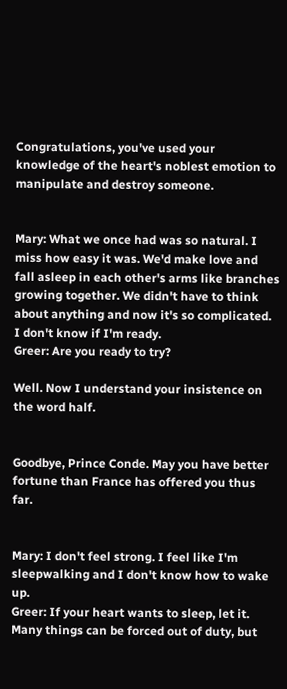Congratulations, you've used your knowledge of the heart's noblest emotion to manipulate and destroy someone.


Mary: What we once had was so natural. I miss how easy it was. We'd make love and fall asleep in each other's arms like branches growing together. We didn't have to think about anything and now it's so complicated. I don't know if I'm ready.
Greer: Are you ready to try?

Well. Now I understand your insistence on the word half.


Goodbye, Prince Conde. May you have better fortune than France has offered you thus far.


Mary: I don't feel strong. I feel like I'm sleepwalking and I don't know how to wake up.
Greer: If your heart wants to sleep, let it. Many things can be forced out of duty, but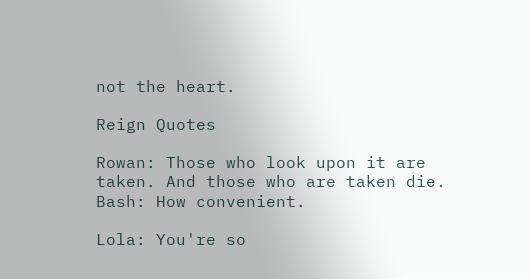not the heart.

Reign Quotes

Rowan: Those who look upon it are taken. And those who are taken die.
Bash: How convenient.

Lola: You're so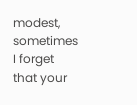modest, sometimes I forget that your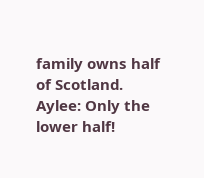family owns half of Scotland.
Aylee: Only the lower half!